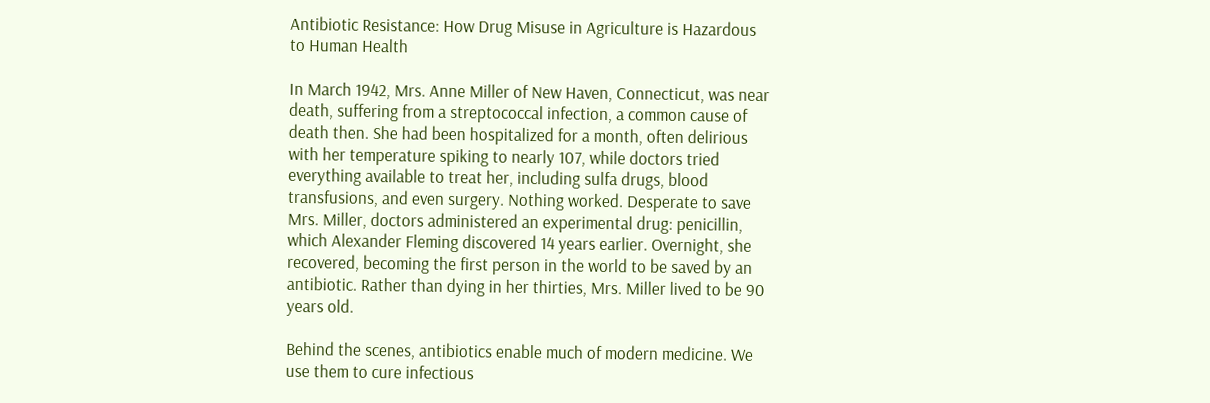Antibiotic Resistance: How Drug Misuse in Agriculture is Hazardous to Human Health

In March 1942, Mrs. Anne Miller of New Haven, Connecticut, was near death, suffering from a streptococcal infection, a common cause of death then. She had been hospitalized for a month, often delirious with her temperature spiking to nearly 107, while doctors tried everything available to treat her, including sulfa drugs, blood transfusions, and even surgery. Nothing worked. Desperate to save Mrs. Miller, doctors administered an experimental drug: penicillin, which Alexander Fleming discovered 14 years earlier. Overnight, she recovered, becoming the first person in the world to be saved by an antibiotic. Rather than dying in her thirties, Mrs. Miller lived to be 90 years old.

Behind the scenes, antibiotics enable much of modern medicine. We use them to cure infectious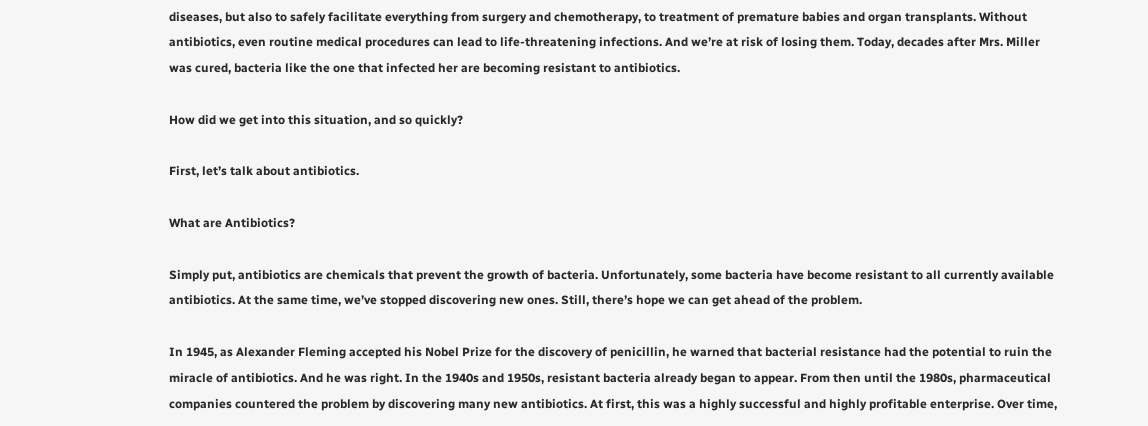diseases, but also to safely facilitate everything from surgery and chemotherapy, to treatment of premature babies and organ transplants. Without antibiotics, even routine medical procedures can lead to life-threatening infections. And we’re at risk of losing them. Today, decades after Mrs. Miller was cured, bacteria like the one that infected her are becoming resistant to antibiotics.

How did we get into this situation, and so quickly?

First, let’s talk about antibiotics.

What are Antibiotics?

Simply put, antibiotics are chemicals that prevent the growth of bacteria. Unfortunately, some bacteria have become resistant to all currently available antibiotics. At the same time, we’ve stopped discovering new ones. Still, there’s hope we can get ahead of the problem.

In 1945, as Alexander Fleming accepted his Nobel Prize for the discovery of penicillin, he warned that bacterial resistance had the potential to ruin the miracle of antibiotics. And he was right. In the 1940s and 1950s, resistant bacteria already began to appear. From then until the 1980s, pharmaceutical companies countered the problem by discovering many new antibiotics. At first, this was a highly successful and highly profitable enterprise. Over time,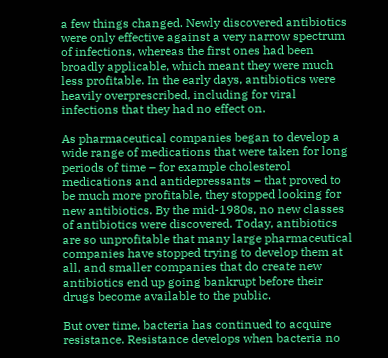a few things changed. Newly discovered antibiotics were only effective against a very narrow spectrum of infections, whereas the first ones had been broadly applicable, which meant they were much less profitable. In the early days, antibiotics were heavily overprescribed, including for viral infections that they had no effect on.

As pharmaceutical companies began to develop a wide range of medications that were taken for long periods of time – for example cholesterol medications and antidepressants – that proved to be much more profitable, they stopped looking for new antibiotics. By the mid-1980s, no new classes of antibiotics were discovered. Today, antibiotics are so unprofitable that many large pharmaceutical companies have stopped trying to develop them at all, and smaller companies that do create new antibiotics end up going bankrupt before their drugs become available to the public.

But over time, bacteria has continued to acquire resistance. Resistance develops when bacteria no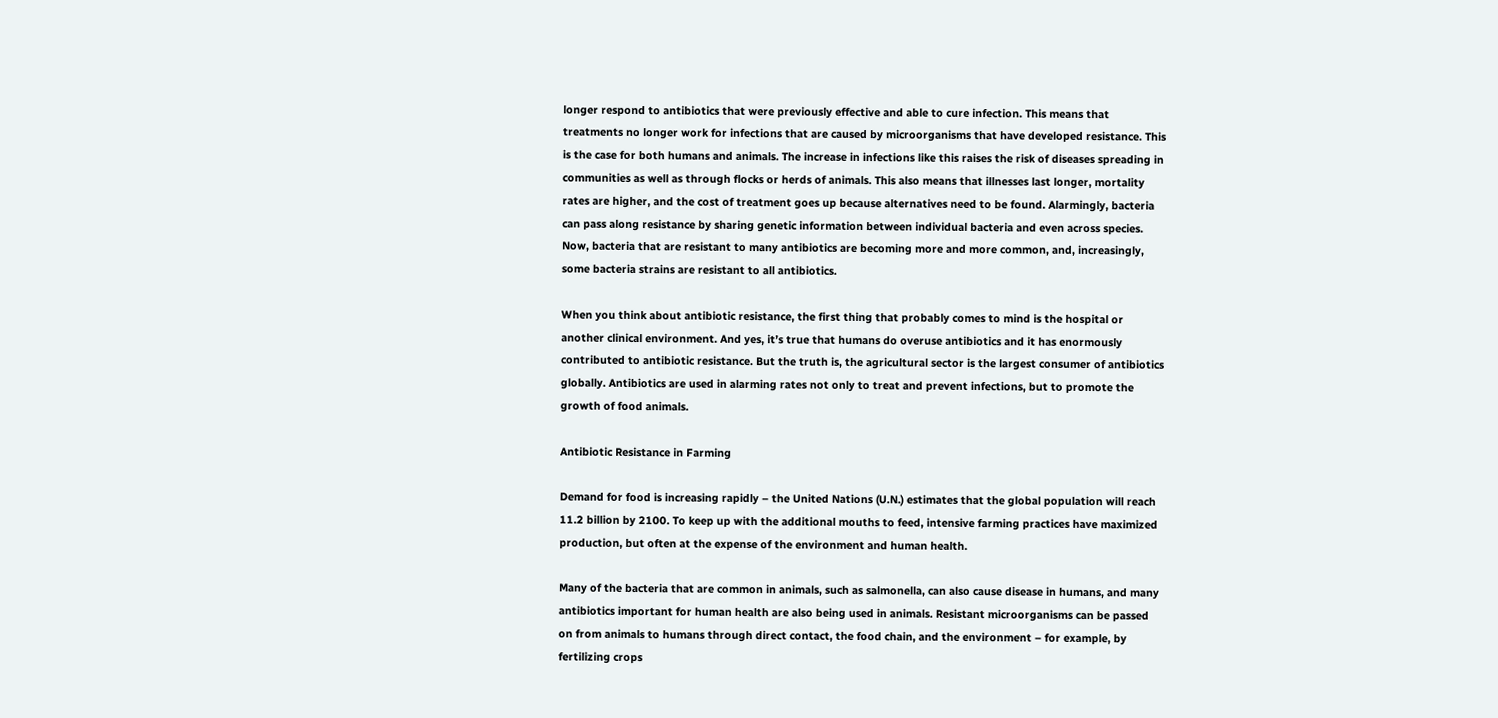longer respond to antibiotics that were previously effective and able to cure infection. This means that treatments no longer work for infections that are caused by microorganisms that have developed resistance. This is the case for both humans and animals. The increase in infections like this raises the risk of diseases spreading in communities as well as through flocks or herds of animals. This also means that illnesses last longer, mortality rates are higher, and the cost of treatment goes up because alternatives need to be found. Alarmingly, bacteria can pass along resistance by sharing genetic information between individual bacteria and even across species. Now, bacteria that are resistant to many antibiotics are becoming more and more common, and, increasingly, some bacteria strains are resistant to all antibiotics.

When you think about antibiotic resistance, the first thing that probably comes to mind is the hospital or another clinical environment. And yes, it’s true that humans do overuse antibiotics and it has enormously contributed to antibiotic resistance. But the truth is, the agricultural sector is the largest consumer of antibiotics globally. Antibiotics are used in alarming rates not only to treat and prevent infections, but to promote the growth of food animals.

Antibiotic Resistance in Farming

Demand for food is increasing rapidly – the United Nations (U.N.) estimates that the global population will reach 11.2 billion by 2100. To keep up with the additional mouths to feed, intensive farming practices have maximized production, but often at the expense of the environment and human health.

Many of the bacteria that are common in animals, such as salmonella, can also cause disease in humans, and many antibiotics important for human health are also being used in animals. Resistant microorganisms can be passed on from animals to humans through direct contact, the food chain, and the environment – for example, by fertilizing crops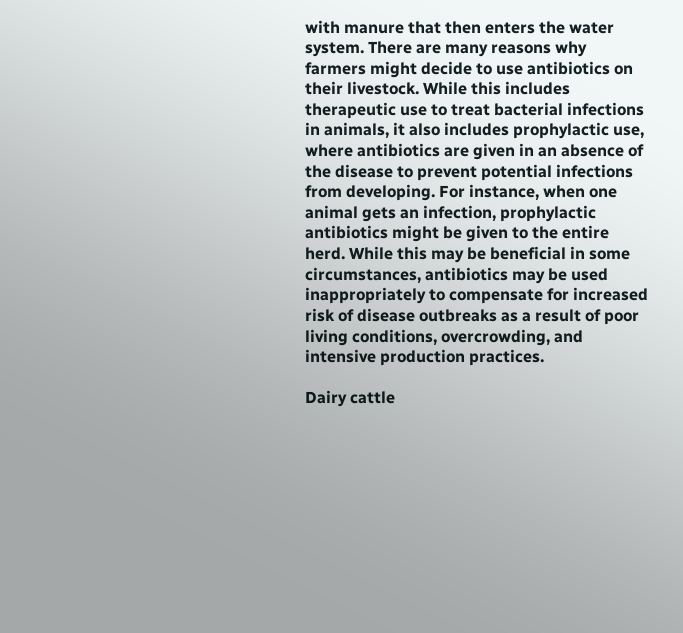with manure that then enters the water system. There are many reasons why farmers might decide to use antibiotics on their livestock. While this includes therapeutic use to treat bacterial infections in animals, it also includes prophylactic use, where antibiotics are given in an absence of the disease to prevent potential infections from developing. For instance, when one animal gets an infection, prophylactic antibiotics might be given to the entire herd. While this may be beneficial in some circumstances, antibiotics may be used inappropriately to compensate for increased risk of disease outbreaks as a result of poor living conditions, overcrowding, and intensive production practices.

Dairy cattle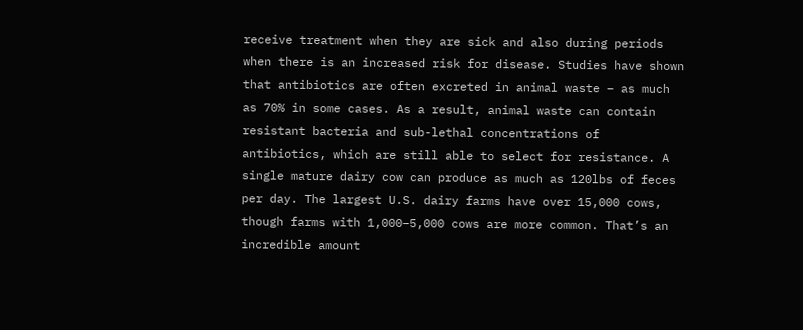receive treatment when they are sick and also during periods when there is an increased risk for disease. Studies have shown that antibiotics are often excreted in animal waste – as much as 70% in some cases. As a result, animal waste can contain resistant bacteria and sub-lethal concentrations of antibiotics, which are still able to select for resistance. A single mature dairy cow can produce as much as 120lbs of feces per day. The largest U.S. dairy farms have over 15,000 cows, though farms with 1,000–5,000 cows are more common. That’s an incredible amount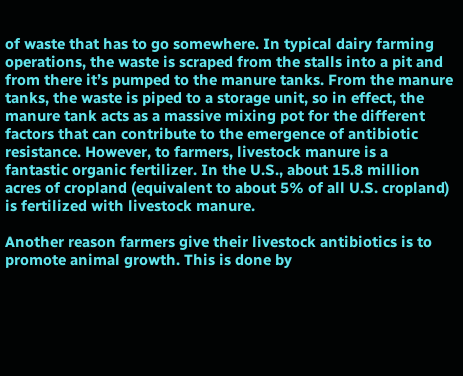of waste that has to go somewhere. In typical dairy farming operations, the waste is scraped from the stalls into a pit and from there it’s pumped to the manure tanks. From the manure tanks, the waste is piped to a storage unit, so in effect, the manure tank acts as a massive mixing pot for the different factors that can contribute to the emergence of antibiotic resistance. However, to farmers, livestock manure is a fantastic organic fertilizer. In the U.S., about 15.8 million acres of cropland (equivalent to about 5% of all U.S. cropland) is fertilized with livestock manure.

Another reason farmers give their livestock antibiotics is to promote animal growth. This is done by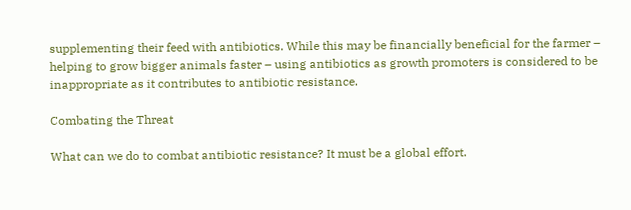supplementing their feed with antibiotics. While this may be financially beneficial for the farmer – helping to grow bigger animals faster – using antibiotics as growth promoters is considered to be inappropriate as it contributes to antibiotic resistance.

Combating the Threat

What can we do to combat antibiotic resistance? It must be a global effort.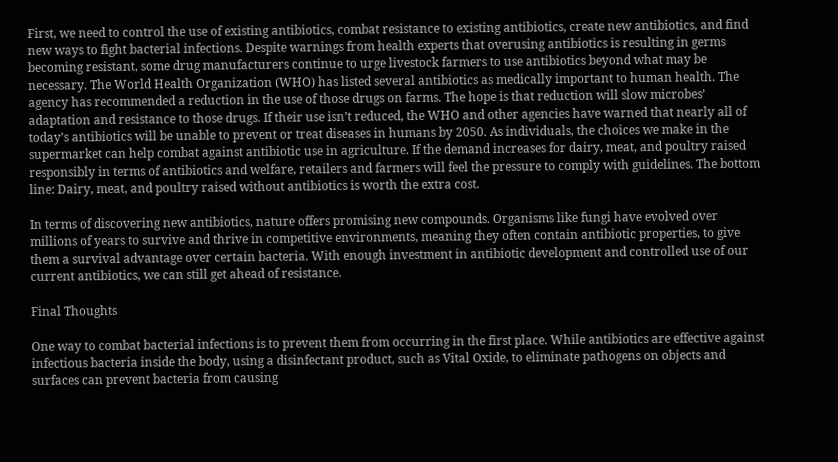First, we need to control the use of existing antibiotics, combat resistance to existing antibiotics, create new antibiotics, and find new ways to fight bacterial infections. Despite warnings from health experts that overusing antibiotics is resulting in germs becoming resistant, some drug manufacturers continue to urge livestock farmers to use antibiotics beyond what may be necessary. The World Health Organization (WHO) has listed several antibiotics as medically important to human health. The agency has recommended a reduction in the use of those drugs on farms. The hope is that reduction will slow microbes’ adaptation and resistance to those drugs. If their use isn’t reduced, the WHO and other agencies have warned that nearly all of today’s antibiotics will be unable to prevent or treat diseases in humans by 2050. As individuals, the choices we make in the supermarket can help combat against antibiotic use in agriculture. If the demand increases for dairy, meat, and poultry raised responsibly in terms of antibiotics and welfare, retailers and farmers will feel the pressure to comply with guidelines. The bottom line: Dairy, meat, and poultry raised without antibiotics is worth the extra cost.

In terms of discovering new antibiotics, nature offers promising new compounds. Organisms like fungi have evolved over millions of years to survive and thrive in competitive environments, meaning they often contain antibiotic properties, to give them a survival advantage over certain bacteria. With enough investment in antibiotic development and controlled use of our current antibiotics, we can still get ahead of resistance.

Final Thoughts

One way to combat bacterial infections is to prevent them from occurring in the first place. While antibiotics are effective against infectious bacteria inside the body, using a disinfectant product, such as Vital Oxide, to eliminate pathogens on objects and surfaces can prevent bacteria from causing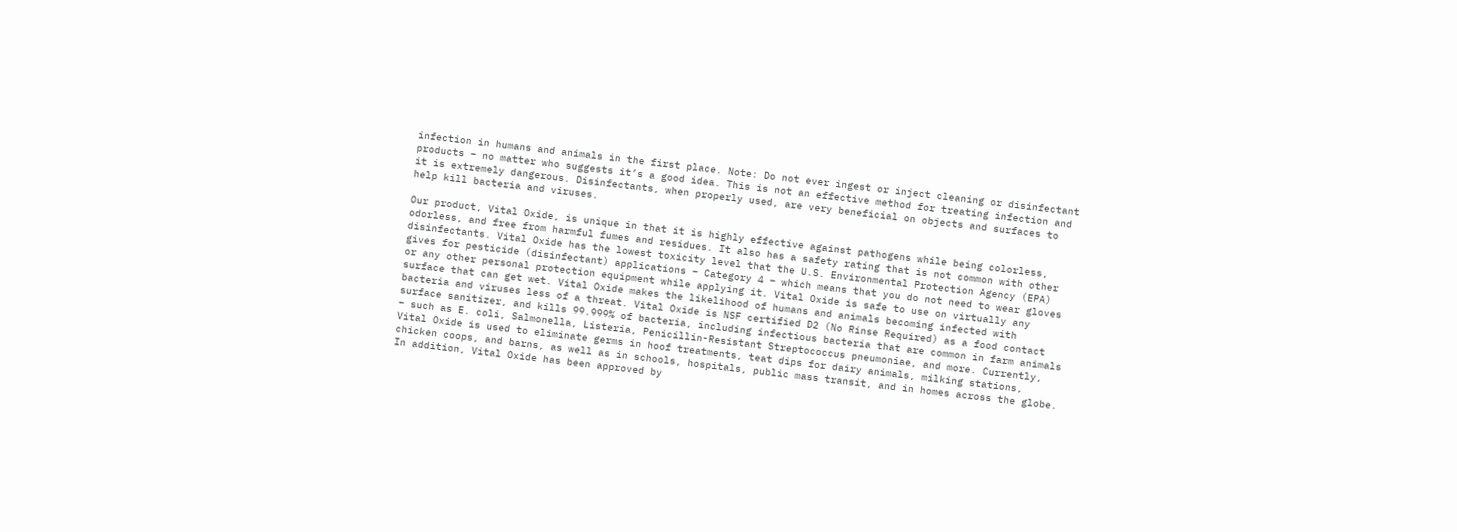infection in humans and animals in the first place. Note: Do not ever ingest or inject cleaning or disinfectant products – no matter who suggests it’s a good idea. This is not an effective method for treating infection and it is extremely dangerous. Disinfectants, when properly used, are very beneficial on objects and surfaces to help kill bacteria and viruses.

Our product, Vital Oxide, is unique in that it is highly effective against pathogens while being colorless, odorless, and free from harmful fumes and residues. It also has a safety rating that is not common with other disinfectants. Vital Oxide has the lowest toxicity level that the U.S. Environmental Protection Agency (EPA) gives for pesticide (disinfectant) applications – Category 4 – which means that you do not need to wear gloves or any other personal protection equipment while applying it. Vital Oxide is safe to use on virtually any surface that can get wet. Vital Oxide makes the likelihood of humans and animals becoming infected with bacteria and viruses less of a threat. Vital Oxide is NSF certified D2 (No Rinse Required) as a food contact surface sanitizer, and kills 99.999% of bacteria, including infectious bacteria that are common in farm animals – such as E. coli, Salmonella, Listeria, Penicillin-Resistant Streptococcus pneumoniae, and more. Currently, Vital Oxide is used to eliminate germs in hoof treatments, teat dips for dairy animals, milking stations, chicken coops, and barns, as well as in schools, hospitals, public mass transit, and in homes across the globe. In addition, Vital Oxide has been approved by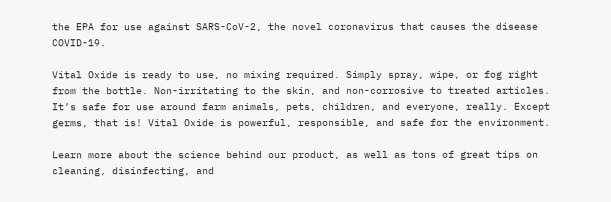the EPA for use against SARS-CoV-2, the novel coronavirus that causes the disease COVID-19.

Vital Oxide is ready to use, no mixing required. Simply spray, wipe, or fog right from the bottle. Non-irritating to the skin, and non-corrosive to treated articles. It’s safe for use around farm animals, pets, children, and everyone, really. Except germs, that is! Vital Oxide is powerful, responsible, and safe for the environment.

Learn more about the science behind our product, as well as tons of great tips on cleaning, disinfecting, and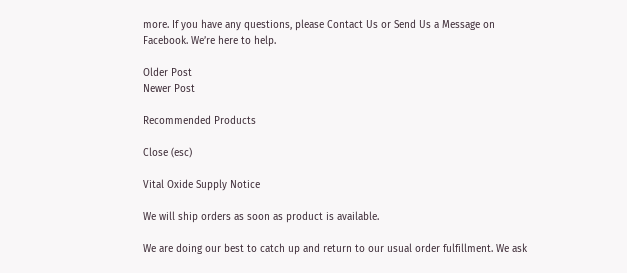more. If you have any questions, please Contact Us or Send Us a Message on Facebook. We’re here to help.

Older Post
Newer Post

Recommended Products

Close (esc)

Vital Oxide Supply Notice

We will ship orders as soon as product is available.

We are doing our best to catch up and return to our usual order fulfillment. We ask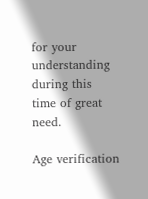for your understanding during this time of great need.

Age verification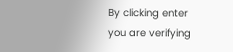By clicking enter you are verifying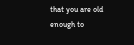that you are old enough to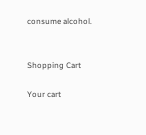consume alcohol.


Shopping Cart

Your cart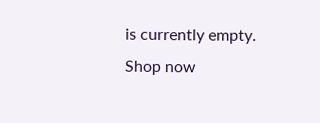is currently empty.
Shop now